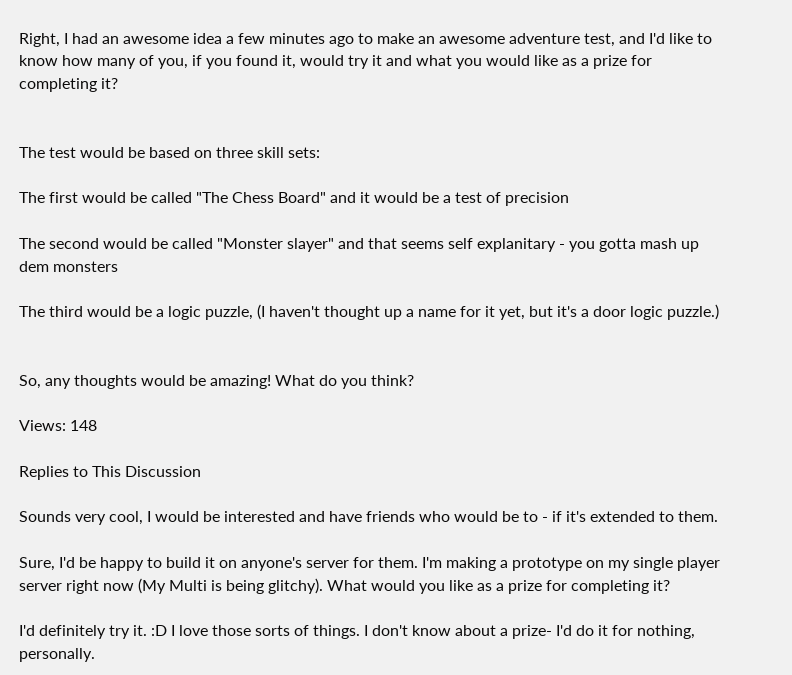Right, I had an awesome idea a few minutes ago to make an awesome adventure test, and I'd like to know how many of you, if you found it, would try it and what you would like as a prize for completing it?


The test would be based on three skill sets:

The first would be called "The Chess Board" and it would be a test of precision

The second would be called "Monster slayer" and that seems self explanitary - you gotta mash up dem monsters

The third would be a logic puzzle, (I haven't thought up a name for it yet, but it's a door logic puzzle.)


So, any thoughts would be amazing! What do you think?

Views: 148

Replies to This Discussion

Sounds very cool, I would be interested and have friends who would be to - if it's extended to them.

Sure, I'd be happy to build it on anyone's server for them. I'm making a prototype on my single player server right now (My Multi is being glitchy). What would you like as a prize for completing it?

I'd definitely try it. :D I love those sorts of things. I don't know about a prize- I'd do it for nothing, personally.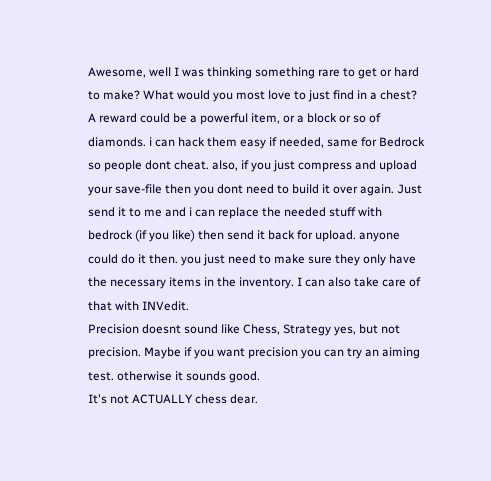Awesome, well I was thinking something rare to get or hard to make? What would you most love to just find in a chest?
A reward could be a powerful item, or a block or so of diamonds. i can hack them easy if needed, same for Bedrock so people dont cheat. also, if you just compress and upload your save-file then you dont need to build it over again. Just send it to me and i can replace the needed stuff with bedrock (if you like) then send it back for upload. anyone could do it then. you just need to make sure they only have the necessary items in the inventory. I can also take care of that with INVedit.
Precision doesnt sound like Chess, Strategy yes, but not precision. Maybe if you want precision you can try an aiming test. otherwise it sounds good.
It's not ACTUALLY chess dear.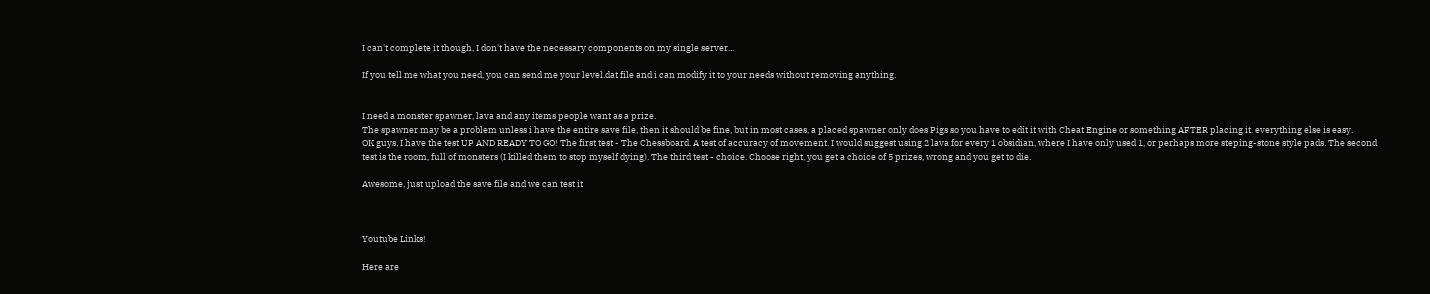I can't complete it though, I don't have the necessary components on my single server...

If you tell me what you need, you can send me your level.dat file and i can modify it to your needs without removing anything.


I need a monster spawner, lava and any items people want as a prize.
The spawner may be a problem unless i have the entire save file, then it should be fine, but in most cases, a placed spawner only does Pigs so you have to edit it with Cheat Engine or something AFTER placing it. everything else is easy.
OK guys, I have the test UP AND READY TO GO! The first test - The Chessboard. A test of accuracy of movement. I would suggest using 2 lava for every 1 obsidian, where I have only used 1, or perhaps more steping-stone style pads. The second test is the room, full of monsters (I killed them to stop myself dying). The third test - choice. Choose right, you get a choice of 5 prizes, wrong and you get to die.

Awesome, just upload the save file and we can test it



Youtube Links!

Here are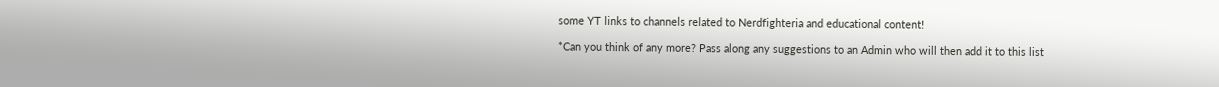some YT links to channels related to Nerdfighteria and educational content!

*Can you think of any more? Pass along any suggestions to an Admin who will then add it to this list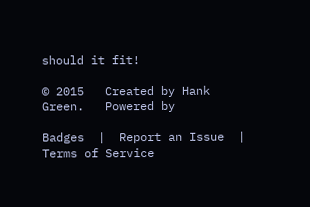should it fit!

© 2015   Created by Hank Green.   Powered by

Badges  |  Report an Issue  |  Terms of Service